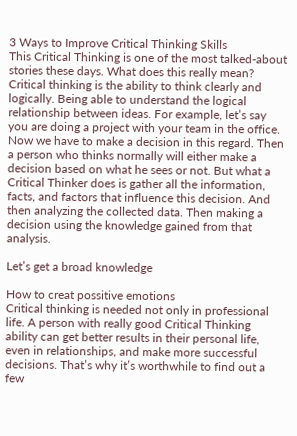3 Ways to Improve Critical Thinking Skills
This Critical Thinking is one of the most talked-about stories these days. What does this really mean? Critical thinking is the ability to think clearly and logically. Being able to understand the logical relationship between ideas. For example, let’s say you are doing a project with your team in the office. Now we have to make a decision in this regard. Then a person who thinks normally will either make a decision based on what he sees or not. But what a Critical Thinker does is gather all the information, facts, and factors that influence this decision. And then analyzing the collected data. Then making a decision using the knowledge gained from that analysis.

Let’s get a broad knowledge

How to creat possitive emotions
Critical thinking is needed not only in professional life. A person with really good Critical Thinking ability can get better results in their personal life, even in relationships, and make more successful decisions. That’s why it’s worthwhile to find out a few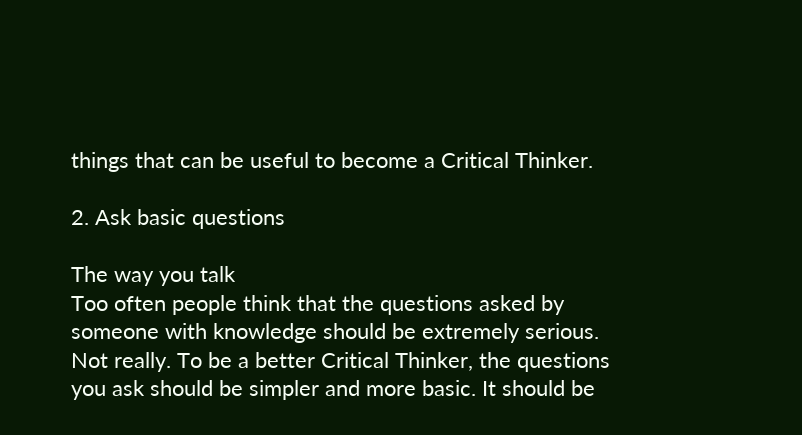things that can be useful to become a Critical Thinker.

2. Ask basic questions

The way you talk
Too often people think that the questions asked by someone with knowledge should be extremely serious. Not really. To be a better Critical Thinker, the questions you ask should be simpler and more basic. It should be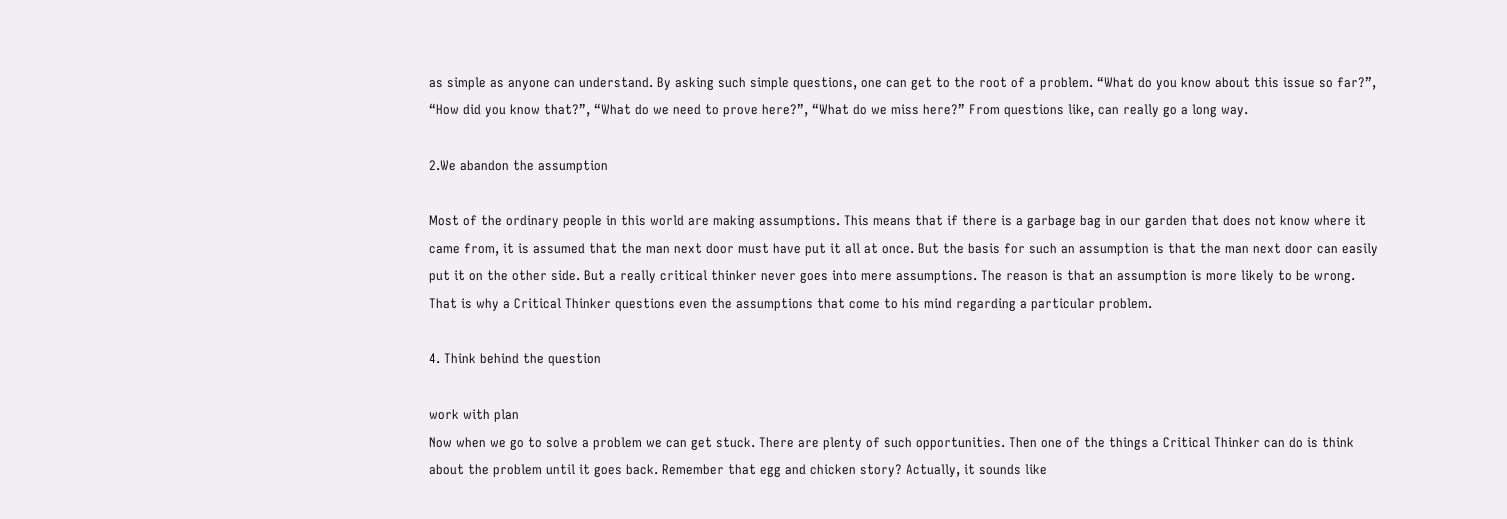as simple as anyone can understand. By asking such simple questions, one can get to the root of a problem. “What do you know about this issue so far?”, “How did you know that?”, “What do we need to prove here?”, “What do we miss here?” From questions like, can really go a long way.

2.We abandon the assumption

Most of the ordinary people in this world are making assumptions. This means that if there is a garbage bag in our garden that does not know where it came from, it is assumed that the man next door must have put it all at once. But the basis for such an assumption is that the man next door can easily put it on the other side. But a really critical thinker never goes into mere assumptions. The reason is that an assumption is more likely to be wrong. That is why a Critical Thinker questions even the assumptions that come to his mind regarding a particular problem.

4. Think behind the question

work with plan
Now when we go to solve a problem we can get stuck. There are plenty of such opportunities. Then one of the things a Critical Thinker can do is think about the problem until it goes back. Remember that egg and chicken story? Actually, it sounds like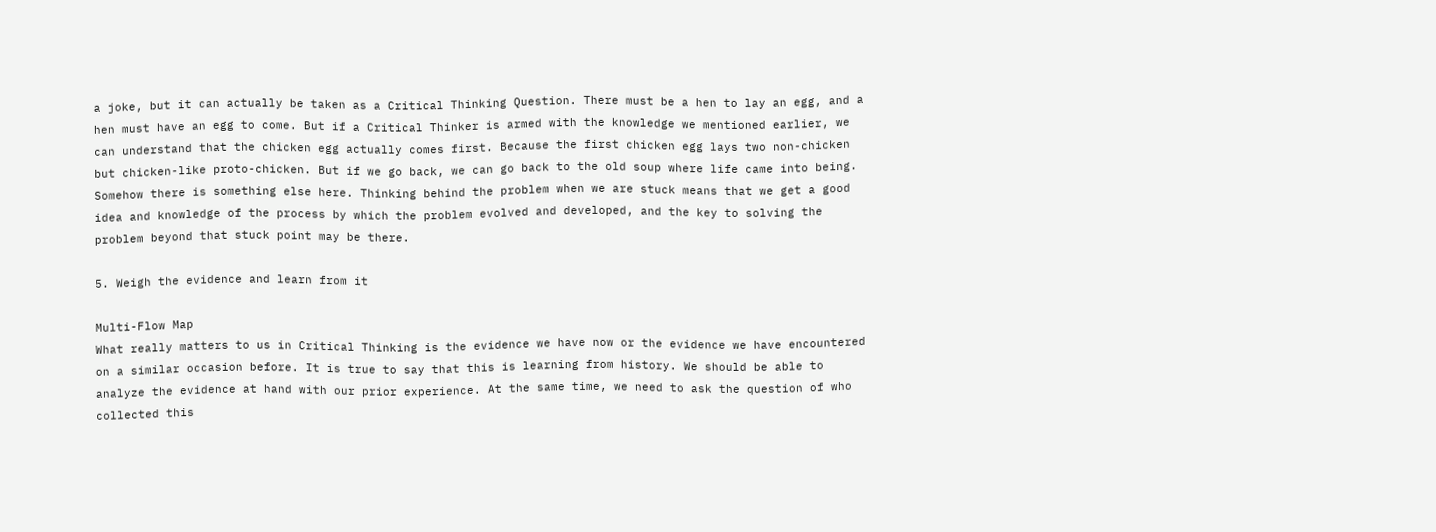a joke, but it can actually be taken as a Critical Thinking Question. There must be a hen to lay an egg, and a hen must have an egg to come. But if a Critical Thinker is armed with the knowledge we mentioned earlier, we can understand that the chicken egg actually comes first. Because the first chicken egg lays two non-chicken but chicken-like proto-chicken. But if we go back, we can go back to the old soup where life came into being. Somehow there is something else here. Thinking behind the problem when we are stuck means that we get a good idea and knowledge of the process by which the problem evolved and developed, and the key to solving the problem beyond that stuck point may be there.

5. Weigh the evidence and learn from it

Multi-Flow Map
What really matters to us in Critical Thinking is the evidence we have now or the evidence we have encountered on a similar occasion before. It is true to say that this is learning from history. We should be able to analyze the evidence at hand with our prior experience. At the same time, we need to ask the question of who collected this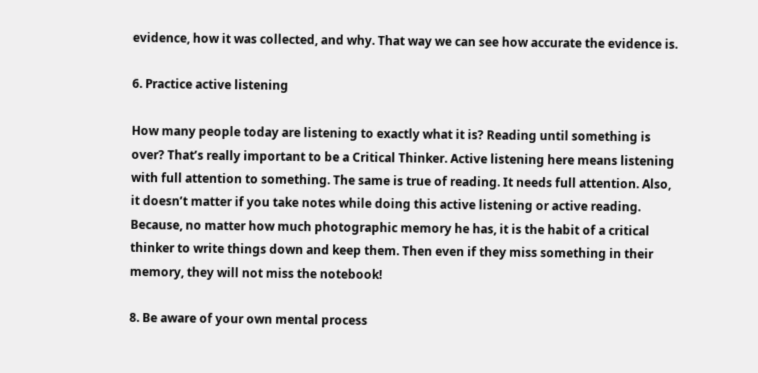evidence, how it was collected, and why. That way we can see how accurate the evidence is.

6. Practice active listening

How many people today are listening to exactly what it is? Reading until something is over? That’s really important to be a Critical Thinker. Active listening here means listening with full attention to something. The same is true of reading. It needs full attention. Also, it doesn’t matter if you take notes while doing this active listening or active reading. Because, no matter how much photographic memory he has, it is the habit of a critical thinker to write things down and keep them. Then even if they miss something in their memory, they will not miss the notebook!

8. Be aware of your own mental process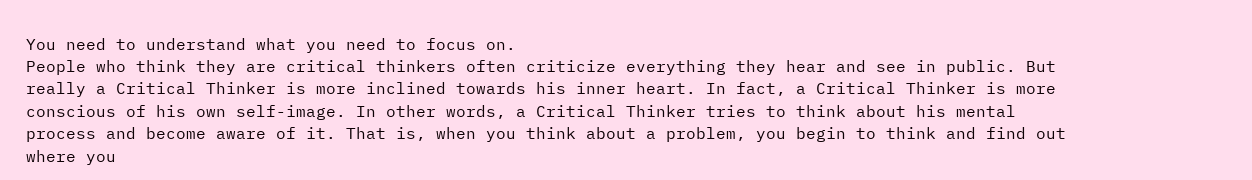You need to understand what you need to focus on.
People who think they are critical thinkers often criticize everything they hear and see in public. But really a Critical Thinker is more inclined towards his inner heart. In fact, a Critical Thinker is more conscious of his own self-image. In other words, a Critical Thinker tries to think about his mental process and become aware of it. That is, when you think about a problem, you begin to think and find out where you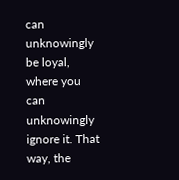can unknowingly be loyal, where you can unknowingly ignore it. That way, the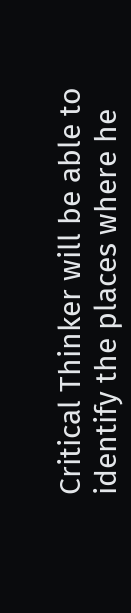Critical Thinker will be able to identify the places where he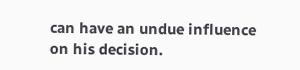can have an undue influence on his decision.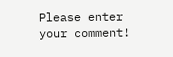Please enter your comment!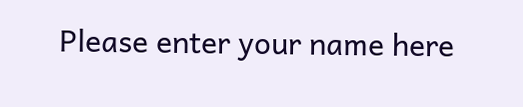Please enter your name here